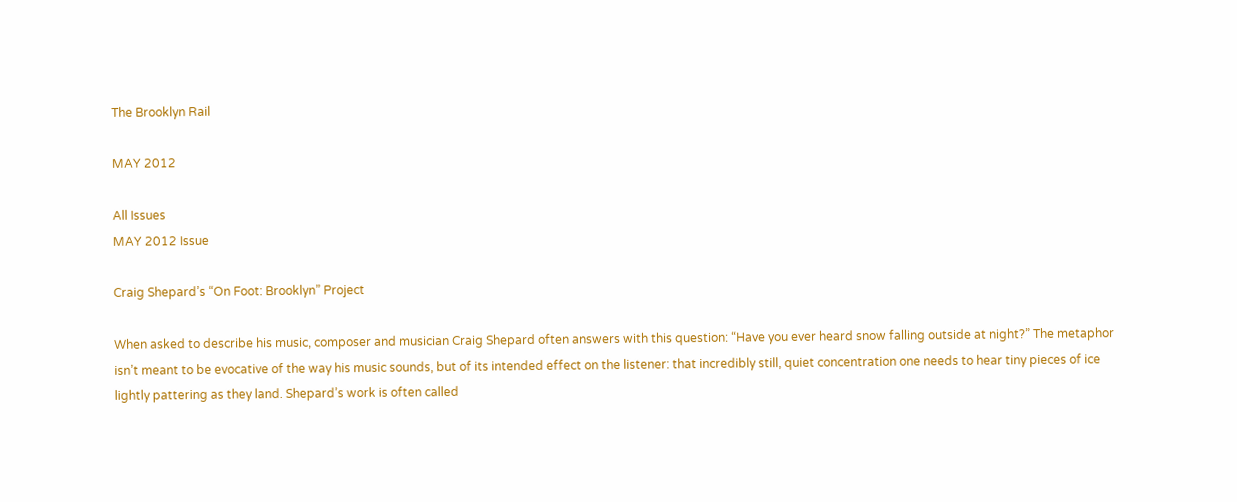The Brooklyn Rail

MAY 2012

All Issues
MAY 2012 Issue

Craig Shepard’s “On Foot: Brooklyn” Project

When asked to describe his music, composer and musician Craig Shepard often answers with this question: “Have you ever heard snow falling outside at night?” The metaphor isn’t meant to be evocative of the way his music sounds, but of its intended effect on the listener: that incredibly still, quiet concentration one needs to hear tiny pieces of ice lightly pattering as they land. Shepard’s work is often called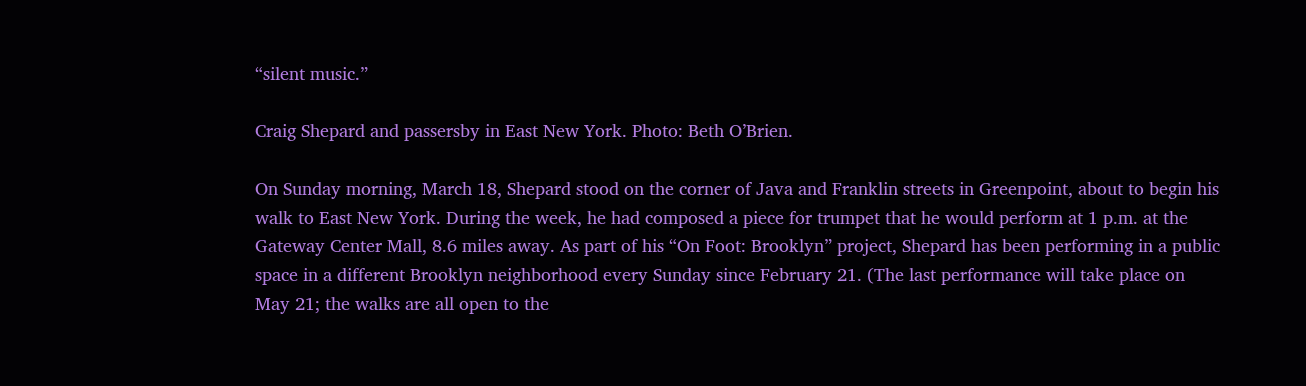“silent music.”

Craig Shepard and passersby in East New York. Photo: Beth O’Brien.

On Sunday morning, March 18, Shepard stood on the corner of Java and Franklin streets in Greenpoint, about to begin his walk to East New York. During the week, he had composed a piece for trumpet that he would perform at 1 p.m. at the Gateway Center Mall, 8.6 miles away. As part of his “On Foot: Brooklyn” project, Shepard has been performing in a public space in a different Brooklyn neighborhood every Sunday since February 21. (The last performance will take place on May 21; the walks are all open to the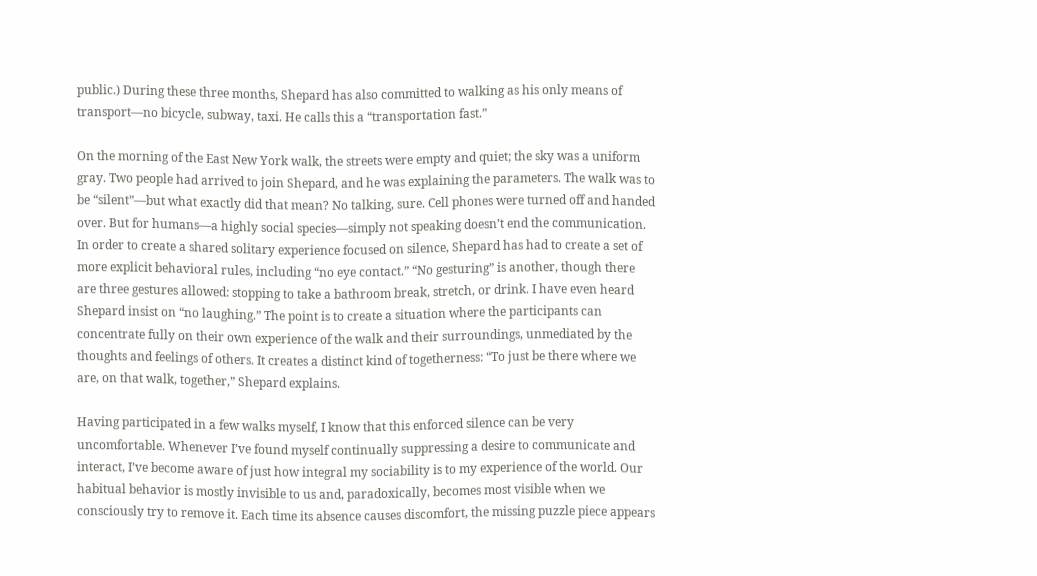public.) During these three months, Shepard has also committed to walking as his only means of transport—no bicycle, subway, taxi. He calls this a “transportation fast.”

On the morning of the East New York walk, the streets were empty and quiet; the sky was a uniform gray. Two people had arrived to join Shepard, and he was explaining the parameters. The walk was to be “silent”—but what exactly did that mean? No talking, sure. Cell phones were turned off and handed over. But for humans—a highly social species—simply not speaking doesn’t end the communication. In order to create a shared solitary experience focused on silence, Shepard has had to create a set of more explicit behavioral rules, including “no eye contact.” “No gesturing” is another, though there are three gestures allowed: stopping to take a bathroom break, stretch, or drink. I have even heard Shepard insist on “no laughing.” The point is to create a situation where the participants can concentrate fully on their own experience of the walk and their surroundings, unmediated by the thoughts and feelings of others. It creates a distinct kind of togetherness: “To just be there where we are, on that walk, together,” Shepard explains.

Having participated in a few walks myself, I know that this enforced silence can be very uncomfortable. Whenever I’ve found myself continually suppressing a desire to communicate and interact, I’ve become aware of just how integral my sociability is to my experience of the world. Our habitual behavior is mostly invisible to us and, paradoxically, becomes most visible when we consciously try to remove it. Each time its absence causes discomfort, the missing puzzle piece appears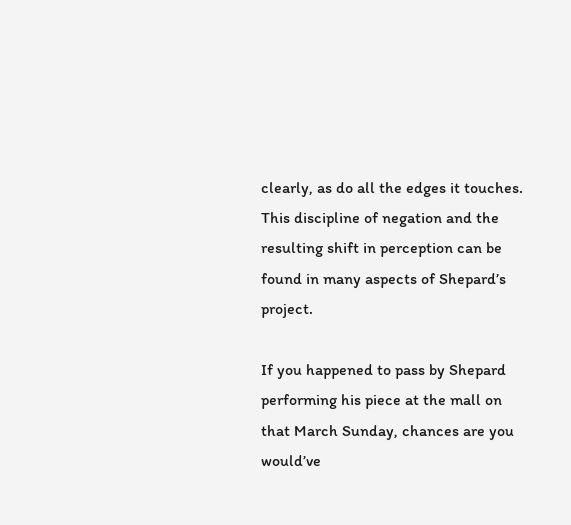clearly, as do all the edges it touches. This discipline of negation and the resulting shift in perception can be found in many aspects of Shepard’s project.

If you happened to pass by Shepard performing his piece at the mall on that March Sunday, chances are you would’ve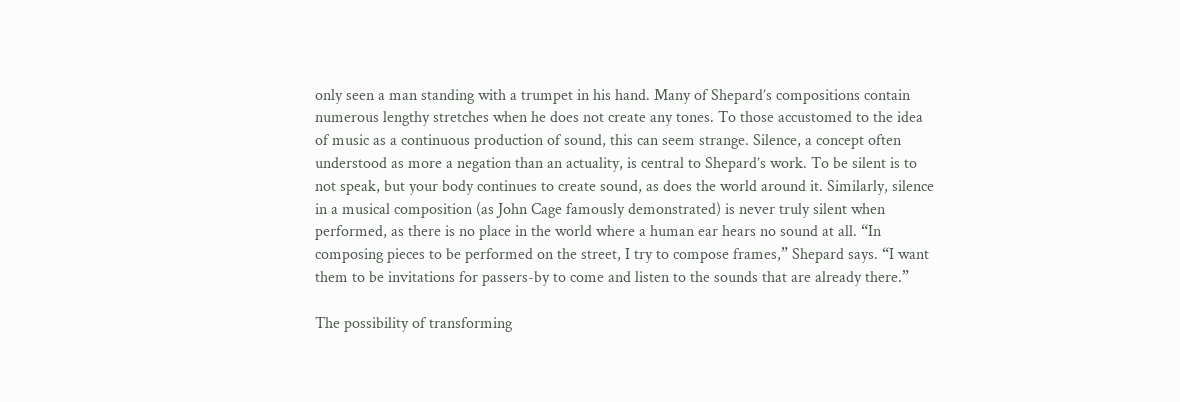only seen a man standing with a trumpet in his hand. Many of Shepard’s compositions contain numerous lengthy stretches when he does not create any tones. To those accustomed to the idea of music as a continuous production of sound, this can seem strange. Silence, a concept often understood as more a negation than an actuality, is central to Shepard’s work. To be silent is to not speak, but your body continues to create sound, as does the world around it. Similarly, silence in a musical composition (as John Cage famously demonstrated) is never truly silent when performed, as there is no place in the world where a human ear hears no sound at all. “In composing pieces to be performed on the street, I try to compose frames,” Shepard says. “I want them to be invitations for passers-by to come and listen to the sounds that are already there.”

The possibility of transforming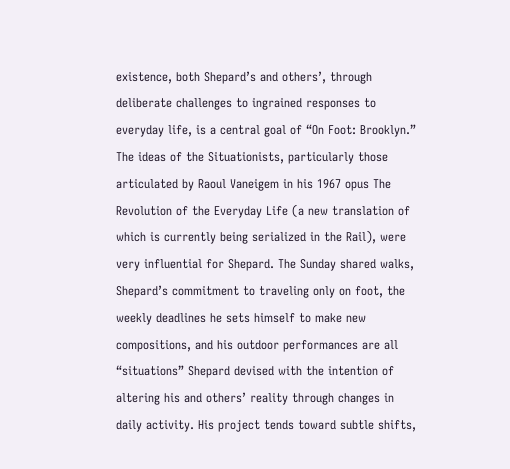existence, both Shepard’s and others’, through deliberate challenges to ingrained responses to everyday life, is a central goal of “On Foot: Brooklyn.” The ideas of the Situationists, particularly those articulated by Raoul Vaneigem in his 1967 opus The Revolution of the Everyday Life (a new translation of which is currently being serialized in the Rail), were very influential for Shepard. The Sunday shared walks, Shepard’s commitment to traveling only on foot, the weekly deadlines he sets himself to make new compositions, and his outdoor performances are all “situations” Shepard devised with the intention of altering his and others’ reality through changes in daily activity. His project tends toward subtle shifts,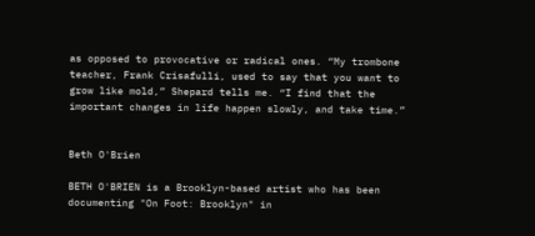as opposed to provocative or radical ones. “My trombone teacher, Frank Crisafulli, used to say that you want to grow like mold,” Shepard tells me. “I find that the important changes in life happen slowly, and take time.”


Beth O'Brien

BETH O'BRIEN is a Brooklyn-based artist who has been documenting "On Foot: Brooklyn" in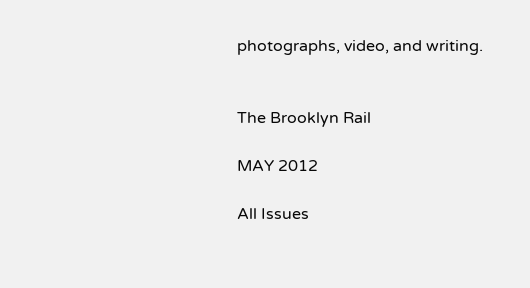photographs, video, and writing.


The Brooklyn Rail

MAY 2012

All Issues